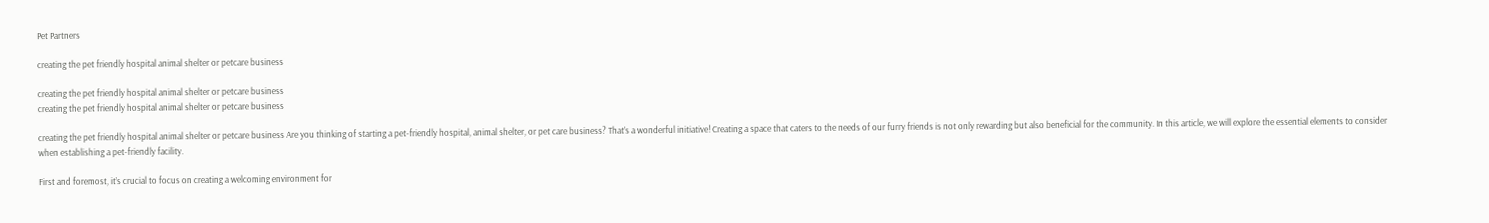Pet Partners

creating the pet friendly hospital animal shelter or petcare business

creating the pet friendly hospital animal shelter or petcare business
creating the pet friendly hospital animal shelter or petcare business

creating the pet friendly hospital animal shelter or petcare business Are you thinking of starting a pet-friendly hospital, animal shelter, or pet care business? That’s a wonderful initiative! Creating a space that caters to the needs of our furry friends is not only rewarding but also beneficial for the community. In this article, we will explore the essential elements to consider when establishing a pet-friendly facility.

First and foremost, it’s crucial to focus on creating a welcoming environment for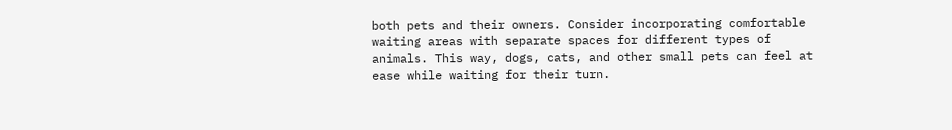both pets and their owners. Consider incorporating comfortable waiting areas with separate spaces for different types of animals. This way, dogs, cats, and other small pets can feel at ease while waiting for their turn.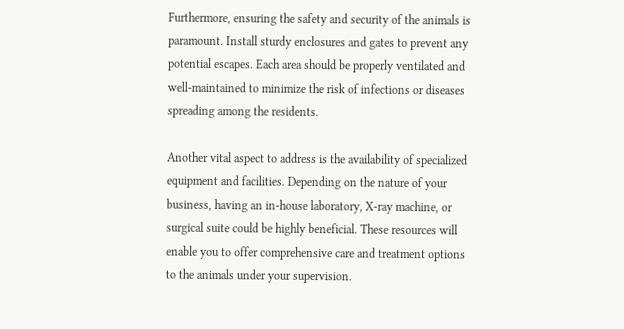Furthermore, ensuring the safety and security of the animals is paramount. Install sturdy enclosures and gates to prevent any potential escapes. Each area should be properly ventilated and well-maintained to minimize the risk of infections or diseases spreading among the residents.

Another vital aspect to address is the availability of specialized equipment and facilities. Depending on the nature of your business, having an in-house laboratory, X-ray machine, or surgical suite could be highly beneficial. These resources will enable you to offer comprehensive care and treatment options to the animals under your supervision.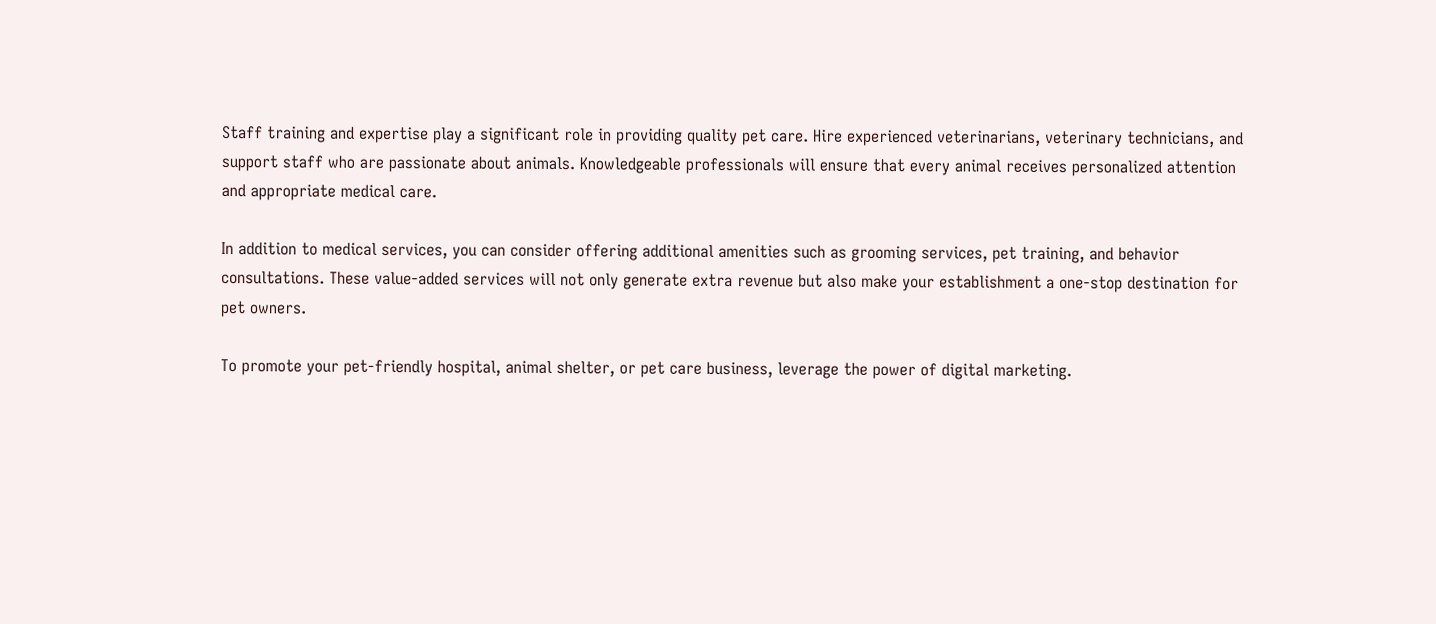Staff training and expertise play a significant role in providing quality pet care. Hire experienced veterinarians, veterinary technicians, and support staff who are passionate about animals. Knowledgeable professionals will ensure that every animal receives personalized attention and appropriate medical care.

In addition to medical services, you can consider offering additional amenities such as grooming services, pet training, and behavior consultations. These value-added services will not only generate extra revenue but also make your establishment a one-stop destination for pet owners.

To promote your pet-friendly hospital, animal shelter, or pet care business, leverage the power of digital marketing.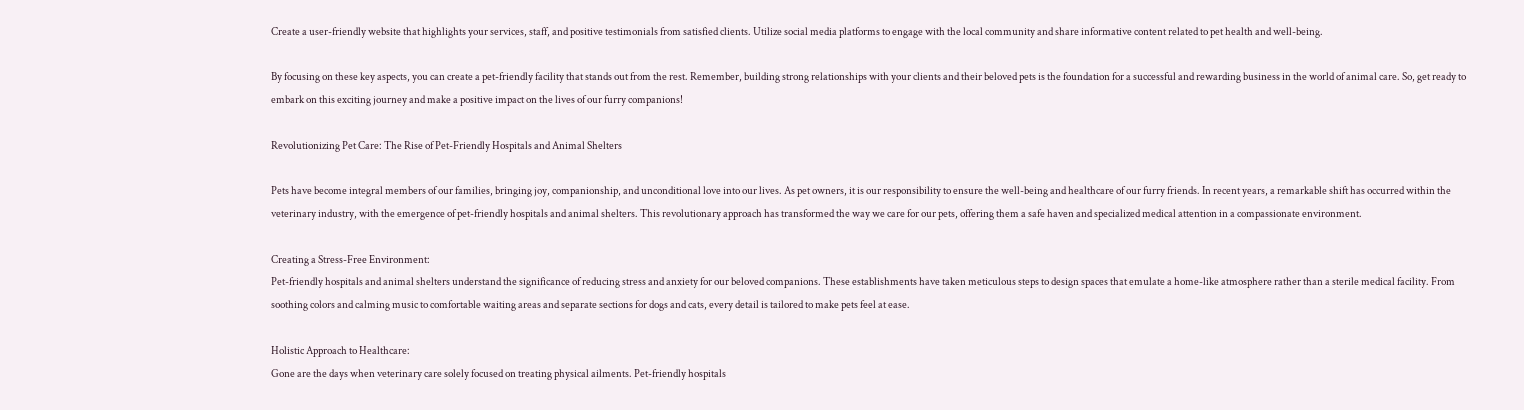Create a user-friendly website that highlights your services, staff, and positive testimonials from satisfied clients. Utilize social media platforms to engage with the local community and share informative content related to pet health and well-being.

By focusing on these key aspects, you can create a pet-friendly facility that stands out from the rest. Remember, building strong relationships with your clients and their beloved pets is the foundation for a successful and rewarding business in the world of animal care. So, get ready to embark on this exciting journey and make a positive impact on the lives of our furry companions!

Revolutionizing Pet Care: The Rise of Pet-Friendly Hospitals and Animal Shelters

Pets have become integral members of our families, bringing joy, companionship, and unconditional love into our lives. As pet owners, it is our responsibility to ensure the well-being and healthcare of our furry friends. In recent years, a remarkable shift has occurred within the veterinary industry, with the emergence of pet-friendly hospitals and animal shelters. This revolutionary approach has transformed the way we care for our pets, offering them a safe haven and specialized medical attention in a compassionate environment.

Creating a Stress-Free Environment:
Pet-friendly hospitals and animal shelters understand the significance of reducing stress and anxiety for our beloved companions. These establishments have taken meticulous steps to design spaces that emulate a home-like atmosphere rather than a sterile medical facility. From soothing colors and calming music to comfortable waiting areas and separate sections for dogs and cats, every detail is tailored to make pets feel at ease.

Holistic Approach to Healthcare:
Gone are the days when veterinary care solely focused on treating physical ailments. Pet-friendly hospitals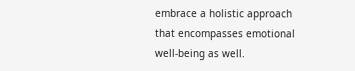embrace a holistic approach that encompasses emotional well-being as well.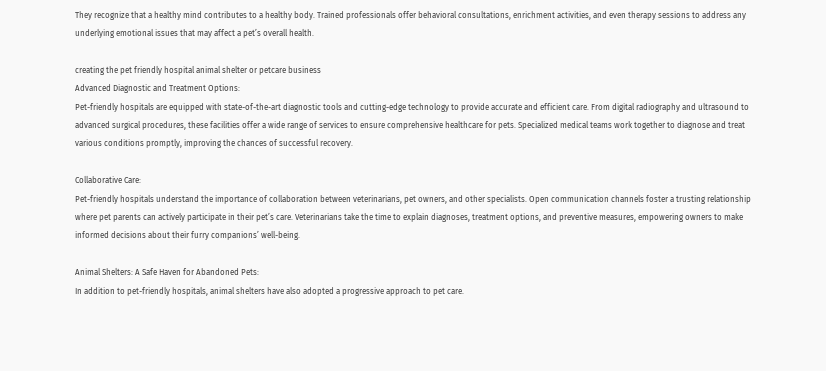They recognize that a healthy mind contributes to a healthy body. Trained professionals offer behavioral consultations, enrichment activities, and even therapy sessions to address any underlying emotional issues that may affect a pet’s overall health.

creating the pet friendly hospital animal shelter or petcare business
Advanced Diagnostic and Treatment Options:
Pet-friendly hospitals are equipped with state-of-the-art diagnostic tools and cutting-edge technology to provide accurate and efficient care. From digital radiography and ultrasound to advanced surgical procedures, these facilities offer a wide range of services to ensure comprehensive healthcare for pets. Specialized medical teams work together to diagnose and treat various conditions promptly, improving the chances of successful recovery.

Collaborative Care:
Pet-friendly hospitals understand the importance of collaboration between veterinarians, pet owners, and other specialists. Open communication channels foster a trusting relationship where pet parents can actively participate in their pet’s care. Veterinarians take the time to explain diagnoses, treatment options, and preventive measures, empowering owners to make informed decisions about their furry companions’ well-being.

Animal Shelters: A Safe Haven for Abandoned Pets:
In addition to pet-friendly hospitals, animal shelters have also adopted a progressive approach to pet care.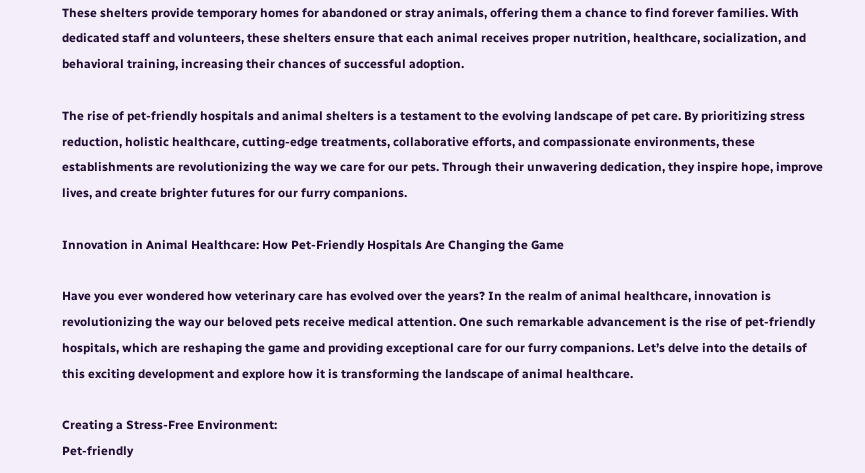These shelters provide temporary homes for abandoned or stray animals, offering them a chance to find forever families. With dedicated staff and volunteers, these shelters ensure that each animal receives proper nutrition, healthcare, socialization, and behavioral training, increasing their chances of successful adoption.

The rise of pet-friendly hospitals and animal shelters is a testament to the evolving landscape of pet care. By prioritizing stress reduction, holistic healthcare, cutting-edge treatments, collaborative efforts, and compassionate environments, these establishments are revolutionizing the way we care for our pets. Through their unwavering dedication, they inspire hope, improve lives, and create brighter futures for our furry companions.

Innovation in Animal Healthcare: How Pet-Friendly Hospitals Are Changing the Game

Have you ever wondered how veterinary care has evolved over the years? In the realm of animal healthcare, innovation is revolutionizing the way our beloved pets receive medical attention. One such remarkable advancement is the rise of pet-friendly hospitals, which are reshaping the game and providing exceptional care for our furry companions. Let’s delve into the details of this exciting development and explore how it is transforming the landscape of animal healthcare.

Creating a Stress-Free Environment:
Pet-friendly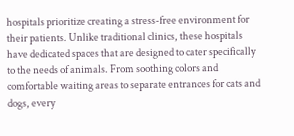hospitals prioritize creating a stress-free environment for their patients. Unlike traditional clinics, these hospitals have dedicated spaces that are designed to cater specifically to the needs of animals. From soothing colors and comfortable waiting areas to separate entrances for cats and dogs, every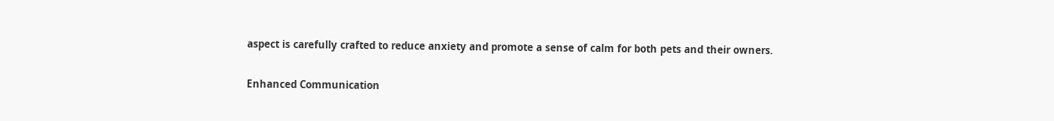aspect is carefully crafted to reduce anxiety and promote a sense of calm for both pets and their owners.

Enhanced Communication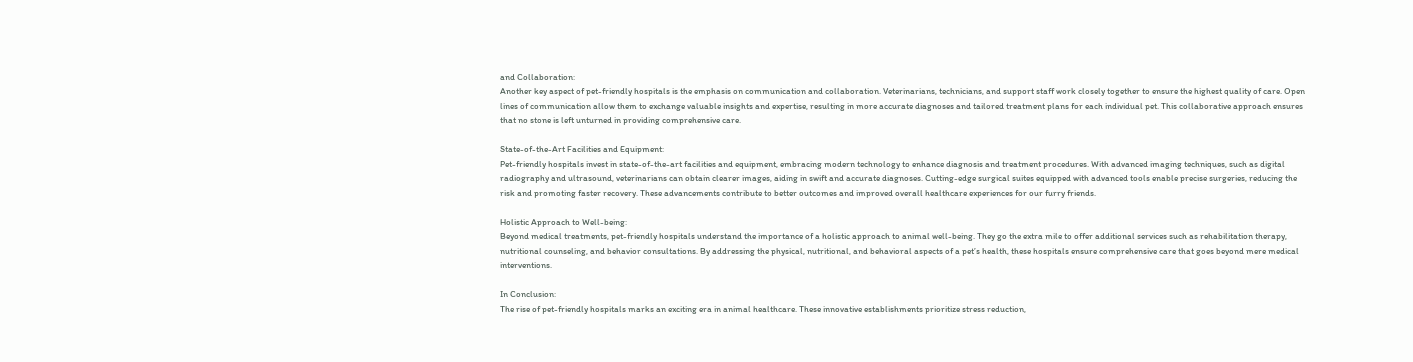and Collaboration:
Another key aspect of pet-friendly hospitals is the emphasis on communication and collaboration. Veterinarians, technicians, and support staff work closely together to ensure the highest quality of care. Open lines of communication allow them to exchange valuable insights and expertise, resulting in more accurate diagnoses and tailored treatment plans for each individual pet. This collaborative approach ensures that no stone is left unturned in providing comprehensive care.

State-of-the-Art Facilities and Equipment:
Pet-friendly hospitals invest in state-of-the-art facilities and equipment, embracing modern technology to enhance diagnosis and treatment procedures. With advanced imaging techniques, such as digital radiography and ultrasound, veterinarians can obtain clearer images, aiding in swift and accurate diagnoses. Cutting-edge surgical suites equipped with advanced tools enable precise surgeries, reducing the risk and promoting faster recovery. These advancements contribute to better outcomes and improved overall healthcare experiences for our furry friends.

Holistic Approach to Well-being:
Beyond medical treatments, pet-friendly hospitals understand the importance of a holistic approach to animal well-being. They go the extra mile to offer additional services such as rehabilitation therapy, nutritional counseling, and behavior consultations. By addressing the physical, nutritional, and behavioral aspects of a pet’s health, these hospitals ensure comprehensive care that goes beyond mere medical interventions.

In Conclusion:
The rise of pet-friendly hospitals marks an exciting era in animal healthcare. These innovative establishments prioritize stress reduction,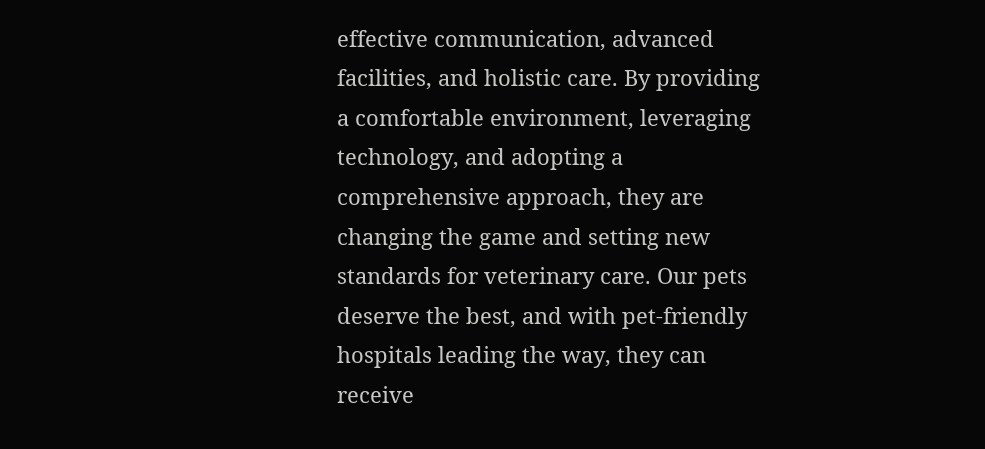effective communication, advanced facilities, and holistic care. By providing a comfortable environment, leveraging technology, and adopting a comprehensive approach, they are changing the game and setting new standards for veterinary care. Our pets deserve the best, and with pet-friendly hospitals leading the way, they can receive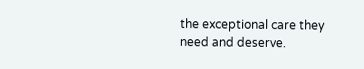the exceptional care they need and deserve.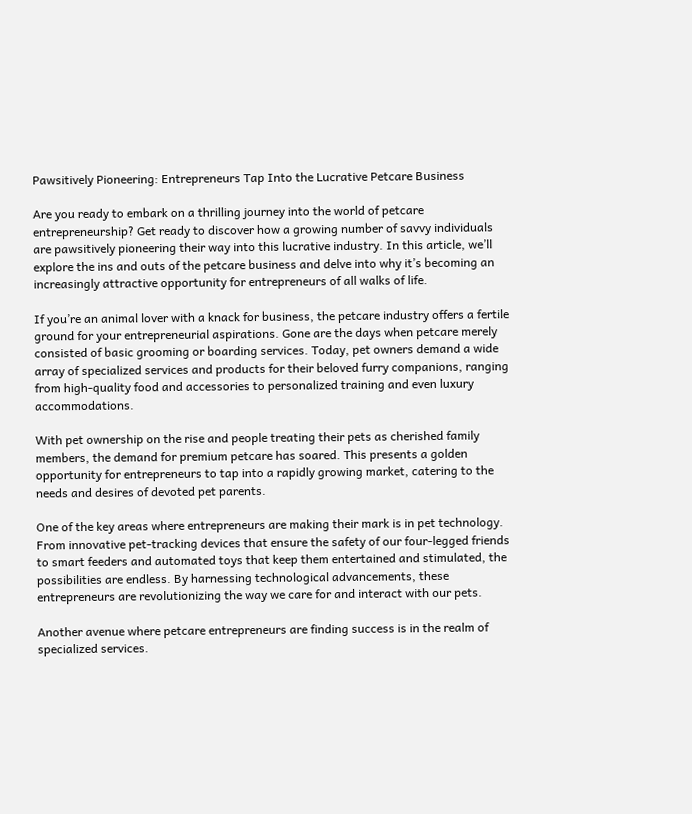Pawsitively Pioneering: Entrepreneurs Tap Into the Lucrative Petcare Business

Are you ready to embark on a thrilling journey into the world of petcare entrepreneurship? Get ready to discover how a growing number of savvy individuals are pawsitively pioneering their way into this lucrative industry. In this article, we’ll explore the ins and outs of the petcare business and delve into why it’s becoming an increasingly attractive opportunity for entrepreneurs of all walks of life.

If you’re an animal lover with a knack for business, the petcare industry offers a fertile ground for your entrepreneurial aspirations. Gone are the days when petcare merely consisted of basic grooming or boarding services. Today, pet owners demand a wide array of specialized services and products for their beloved furry companions, ranging from high-quality food and accessories to personalized training and even luxury accommodations.

With pet ownership on the rise and people treating their pets as cherished family members, the demand for premium petcare has soared. This presents a golden opportunity for entrepreneurs to tap into a rapidly growing market, catering to the needs and desires of devoted pet parents.

One of the key areas where entrepreneurs are making their mark is in pet technology. From innovative pet-tracking devices that ensure the safety of our four-legged friends to smart feeders and automated toys that keep them entertained and stimulated, the possibilities are endless. By harnessing technological advancements, these entrepreneurs are revolutionizing the way we care for and interact with our pets.

Another avenue where petcare entrepreneurs are finding success is in the realm of specialized services.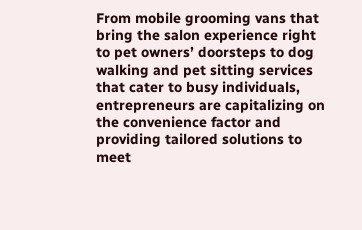From mobile grooming vans that bring the salon experience right to pet owners’ doorsteps to dog walking and pet sitting services that cater to busy individuals, entrepreneurs are capitalizing on the convenience factor and providing tailored solutions to meet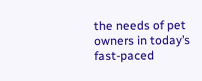the needs of pet owners in today’s fast-paced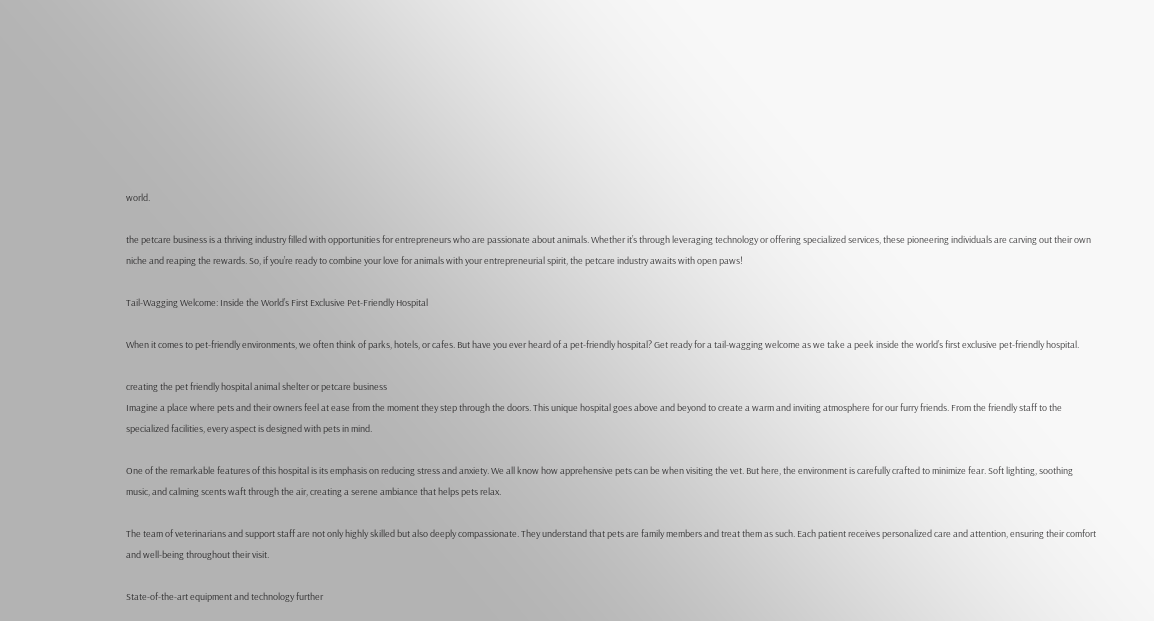world.

the petcare business is a thriving industry filled with opportunities for entrepreneurs who are passionate about animals. Whether it’s through leveraging technology or offering specialized services, these pioneering individuals are carving out their own niche and reaping the rewards. So, if you’re ready to combine your love for animals with your entrepreneurial spirit, the petcare industry awaits with open paws!

Tail-Wagging Welcome: Inside the World’s First Exclusive Pet-Friendly Hospital

When it comes to pet-friendly environments, we often think of parks, hotels, or cafes. But have you ever heard of a pet-friendly hospital? Get ready for a tail-wagging welcome as we take a peek inside the world’s first exclusive pet-friendly hospital.

creating the pet friendly hospital animal shelter or petcare business
Imagine a place where pets and their owners feel at ease from the moment they step through the doors. This unique hospital goes above and beyond to create a warm and inviting atmosphere for our furry friends. From the friendly staff to the specialized facilities, every aspect is designed with pets in mind.

One of the remarkable features of this hospital is its emphasis on reducing stress and anxiety. We all know how apprehensive pets can be when visiting the vet. But here, the environment is carefully crafted to minimize fear. Soft lighting, soothing music, and calming scents waft through the air, creating a serene ambiance that helps pets relax.

The team of veterinarians and support staff are not only highly skilled but also deeply compassionate. They understand that pets are family members and treat them as such. Each patient receives personalized care and attention, ensuring their comfort and well-being throughout their visit.

State-of-the-art equipment and technology further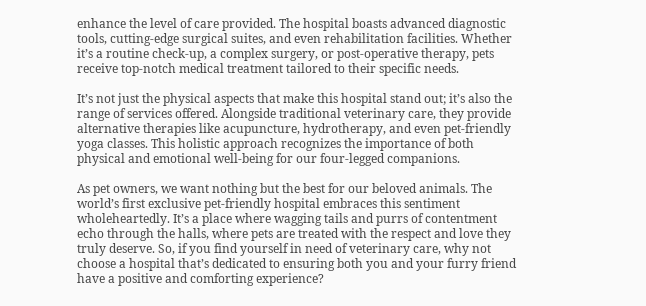enhance the level of care provided. The hospital boasts advanced diagnostic tools, cutting-edge surgical suites, and even rehabilitation facilities. Whether it’s a routine check-up, a complex surgery, or post-operative therapy, pets receive top-notch medical treatment tailored to their specific needs.

It’s not just the physical aspects that make this hospital stand out; it’s also the range of services offered. Alongside traditional veterinary care, they provide alternative therapies like acupuncture, hydrotherapy, and even pet-friendly yoga classes. This holistic approach recognizes the importance of both physical and emotional well-being for our four-legged companions.

As pet owners, we want nothing but the best for our beloved animals. The world’s first exclusive pet-friendly hospital embraces this sentiment wholeheartedly. It’s a place where wagging tails and purrs of contentment echo through the halls, where pets are treated with the respect and love they truly deserve. So, if you find yourself in need of veterinary care, why not choose a hospital that’s dedicated to ensuring both you and your furry friend have a positive and comforting experience?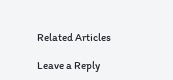Related Articles

Leave a Reply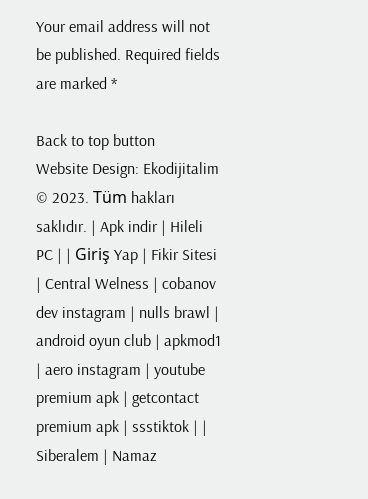Your email address will not be published. Required fields are marked *

Back to top button
Website Design: Ekodijitalim © 2023. Tüm hakları saklıdır. | Apk indir | Hileli PC | | Giriş Yap | Fikir Sitesi | Central Welness | cobanov dev instagram | nulls brawl | android oyun club | apkmod1 | aero instagram | youtube premium apk | getcontact premium apk | ssstiktok | | Siberalem | Namaz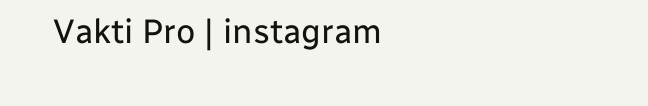Vakti Pro | instagram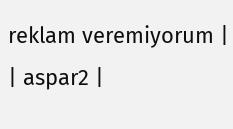reklam veremiyorum | | aspar2 |